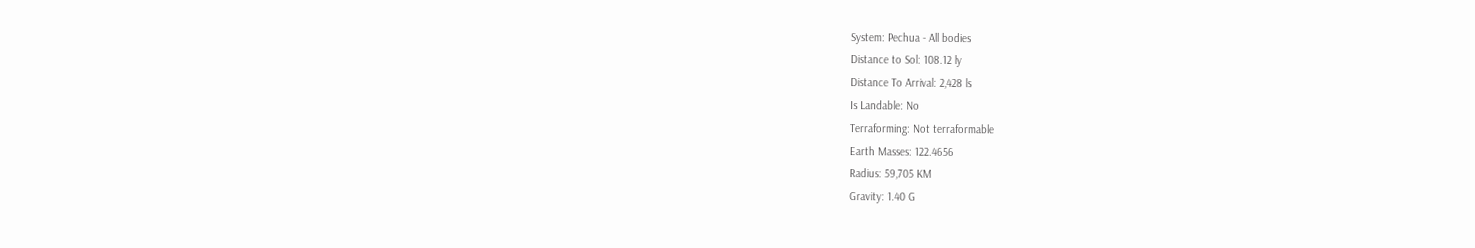System: Pechua - All bodies
Distance to Sol: 108.12 ly
Distance To Arrival: 2,428 ls
Is Landable: No
Terraforming: Not terraformable
Earth Masses: 122.4656
Radius: 59,705 KM
Gravity: 1.40 G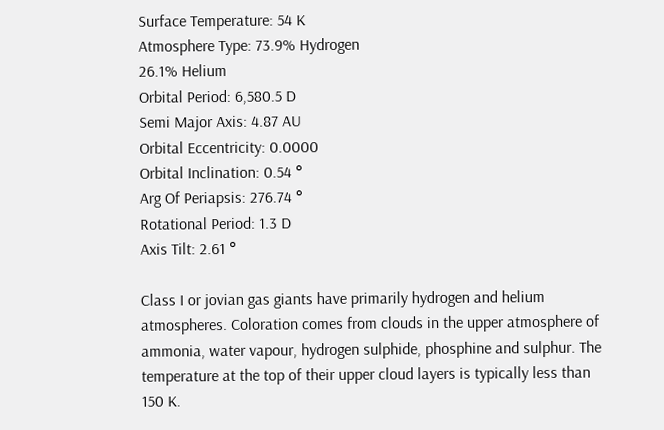Surface Temperature: 54 K
Atmosphere Type: 73.9% Hydrogen
26.1% Helium
Orbital Period: 6,580.5 D
Semi Major Axis: 4.87 AU
Orbital Eccentricity: 0.0000
Orbital Inclination: 0.54 °
Arg Of Periapsis: 276.74 °
Rotational Period: 1.3 D
Axis Tilt: 2.61 °

Class I or jovian gas giants have primarily hydrogen and helium atmospheres. Coloration comes from clouds in the upper atmosphere of ammonia, water vapour, hydrogen sulphide, phosphine and sulphur. The temperature at the top of their upper cloud layers is typically less than 150 K.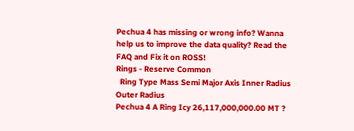Pechua 4 has missing or wrong info? Wanna help us to improve the data quality? Read the FAQ and Fix it on ROSS!
Rings - Reserve Common
  Ring Type Mass Semi Major Axis Inner Radius Outer Radius
Pechua 4 A Ring Icy 26,117,000,000.00 MT ?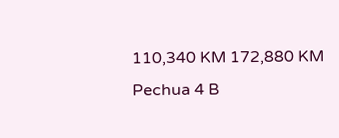110,340 KM 172,880 KM
Pechua 4 B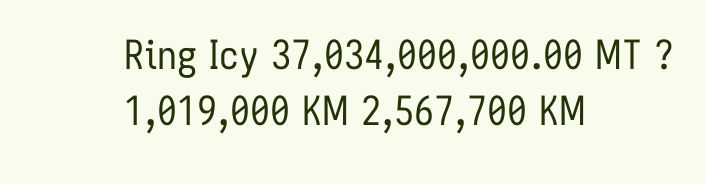Ring Icy 37,034,000,000.00 MT ? 1,019,000 KM 2,567,700 KM